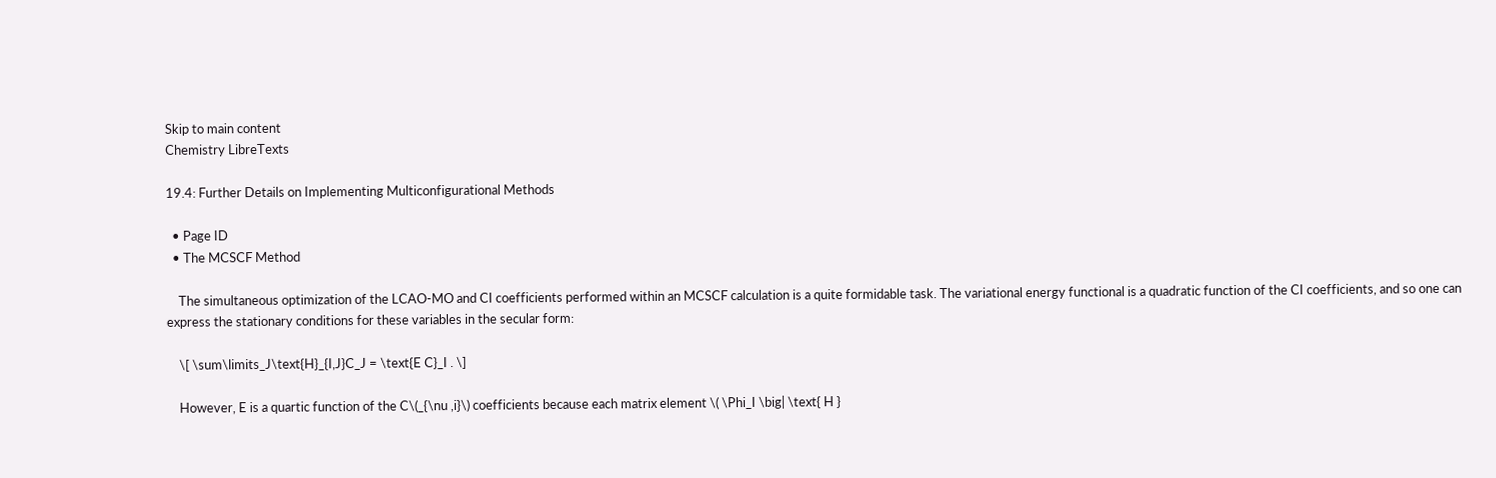Skip to main content
Chemistry LibreTexts

19.4: Further Details on Implementing Multiconfigurational Methods

  • Page ID
  • The MCSCF Method

    The simultaneous optimization of the LCAO-MO and CI coefficients performed within an MCSCF calculation is a quite formidable task. The variational energy functional is a quadratic function of the CI coefficients, and so one can express the stationary conditions for these variables in the secular form:

    \[ \sum\limits_J\text{H}_{I,J}C_J = \text{E C}_I . \]

    However, E is a quartic function of the C\(_{\nu ,i}\) coefficients because each matrix element \( \Phi_I \big| \text{ H }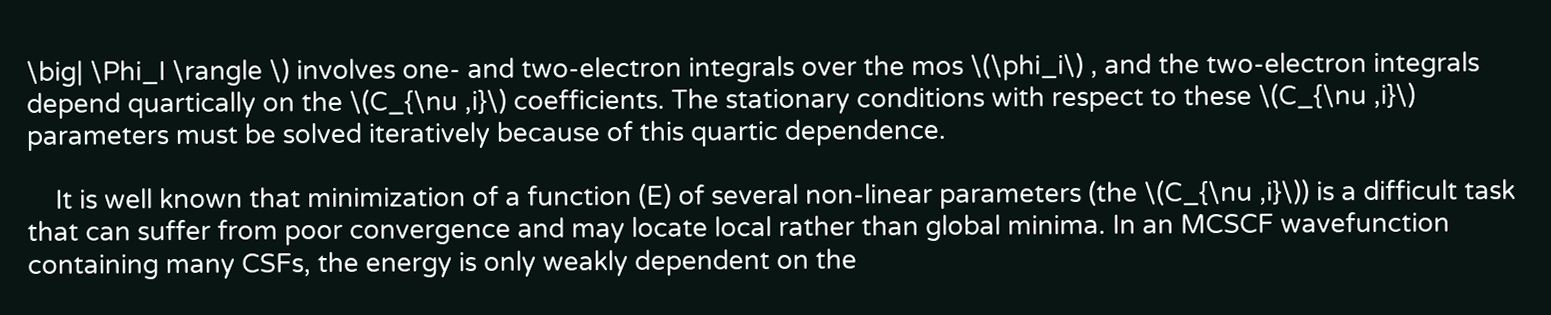\big| \Phi_I \rangle \) involves one- and two-electron integrals over the mos \(\phi_i\) , and the two-electron integrals depend quartically on the \(C_{\nu ,i}\) coefficients. The stationary conditions with respect to these \(C_{\nu ,i}\) parameters must be solved iteratively because of this quartic dependence.

    It is well known that minimization of a function (E) of several non-linear parameters (the \(C_{\nu ,i}\)) is a difficult task that can suffer from poor convergence and may locate local rather than global minima. In an MCSCF wavefunction containing many CSFs, the energy is only weakly dependent on the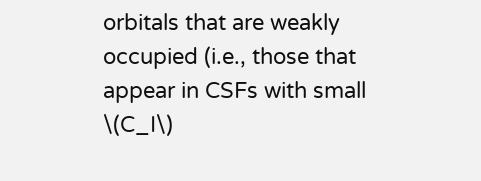orbitals that are weakly occupied (i.e., those that appear in CSFs with small \(C_I\)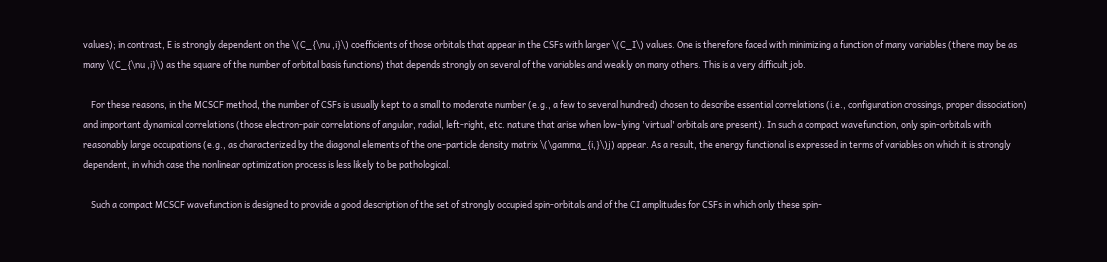values); in contrast, E is strongly dependent on the \(C_{\nu ,i}\) coefficients of those orbitals that appear in the CSFs with larger \(C_I\) values. One is therefore faced with minimizing a function of many variables (there may be as many \(C_{\nu ,i}\) as the square of the number of orbital basis functions) that depends strongly on several of the variables and weakly on many others. This is a very difficult job.

    For these reasons, in the MCSCF method, the number of CSFs is usually kept to a small to moderate number (e.g., a few to several hundred) chosen to describe essential correlations (i.e., configuration crossings, proper dissociation) and important dynamical correlations (those electron-pair correlations of angular, radial, left-right, etc. nature that arise when low-lying 'virtual' orbitals are present). In such a compact wavefunction, only spin-orbitals with reasonably large occupations (e.g., as characterized by the diagonal elements of the one-particle density matrix \(\gamma_{i,}\)j) appear. As a result, the energy functional is expressed in terms of variables on which it is strongly dependent, in which case the nonlinear optimization process is less likely to be pathological.

    Such a compact MCSCF wavefunction is designed to provide a good description of the set of strongly occupied spin-orbitals and of the CI amplitudes for CSFs in which only these spin-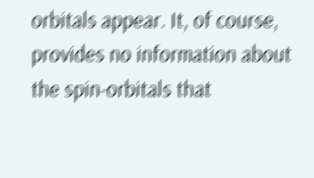orbitals appear. It, of course, provides no information about the spin-orbitals that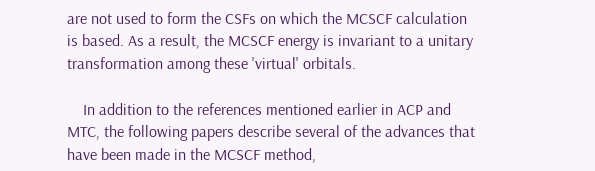are not used to form the CSFs on which the MCSCF calculation is based. As a result, the MCSCF energy is invariant to a unitary transformation among these 'virtual' orbitals.

    In addition to the references mentioned earlier in ACP and MTC, the following papers describe several of the advances that have been made in the MCSCF method,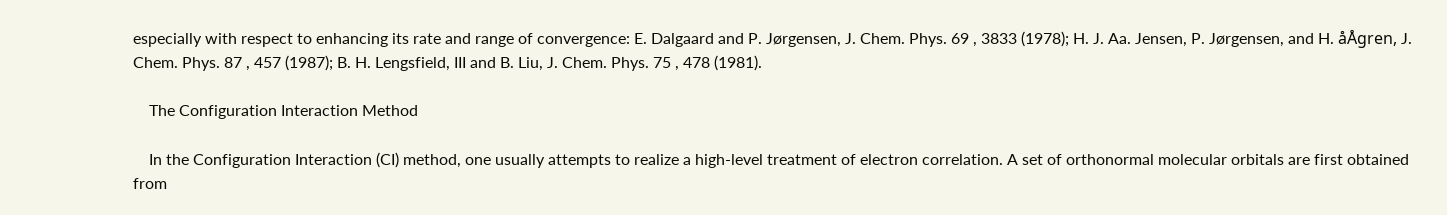especially with respect to enhancing its rate and range of convergence: E. Dalgaard and P. Jørgensen, J. Chem. Phys. 69 , 3833 (1978); H. J. Aa. Jensen, P. Jørgensen, and H. åÅgren, J. Chem. Phys. 87 , 457 (1987); B. H. Lengsfield, III and B. Liu, J. Chem. Phys. 75 , 478 (1981).

    The Configuration Interaction Method

    In the Configuration Interaction (CI) method, one usually attempts to realize a high-level treatment of electron correlation. A set of orthonormal molecular orbitals are first obtained from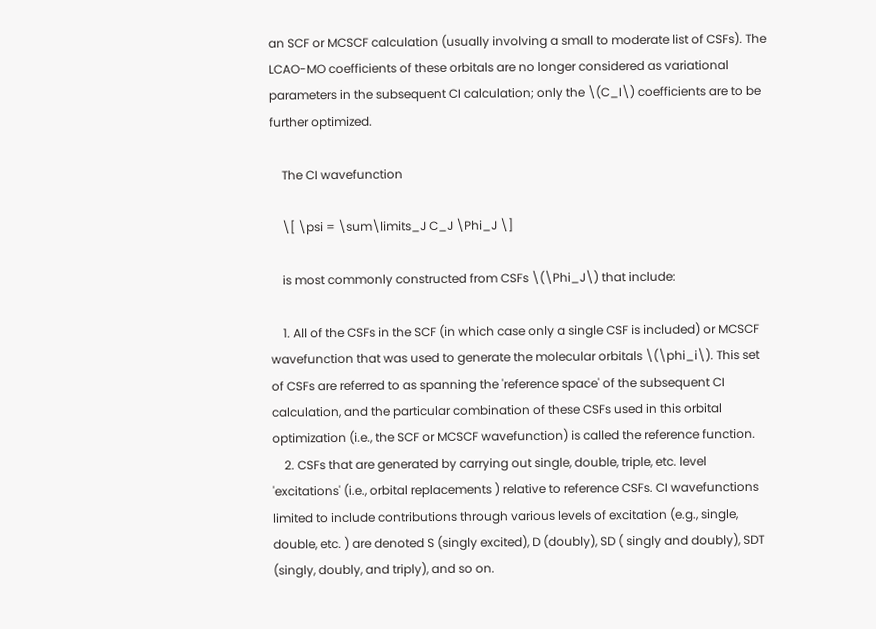an SCF or MCSCF calculation (usually involving a small to moderate list of CSFs). The LCAO-MO coefficients of these orbitals are no longer considered as variational parameters in the subsequent CI calculation; only the \(C_I\) coefficients are to be further optimized.

    The CI wavefunction

    \[ \psi = \sum\limits_J C_J \Phi_J \]

    is most commonly constructed from CSFs \(\Phi_J\) that include:

    1. All of the CSFs in the SCF (in which case only a single CSF is included) or MCSCF wavefunction that was used to generate the molecular orbitals \(\phi_i\). This set of CSFs are referred to as spanning the 'reference space' of the subsequent CI calculation, and the particular combination of these CSFs used in this orbital optimization (i.e., the SCF or MCSCF wavefunction) is called the reference function.
    2. CSFs that are generated by carrying out single, double, triple, etc. level 'excitations' (i.e., orbital replacements ) relative to reference CSFs. CI wavefunctions limited to include contributions through various levels of excitation (e.g., single, double, etc. ) are denoted S (singly excited), D (doubly), SD ( singly and doubly), SDT (singly, doubly, and triply), and so on.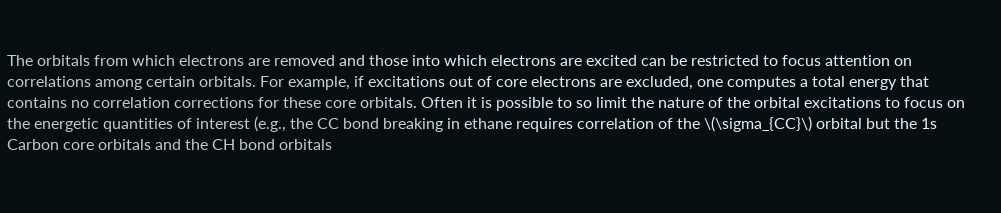The orbitals from which electrons are removed and those into which electrons are excited can be restricted to focus attention on correlations among certain orbitals. For example, if excitations out of core electrons are excluded, one computes a total energy that contains no correlation corrections for these core orbitals. Often it is possible to so limit the nature of the orbital excitations to focus on the energetic quantities of interest (e.g., the CC bond breaking in ethane requires correlation of the \(\sigma_{CC}\) orbital but the 1s Carbon core orbitals and the CH bond orbitals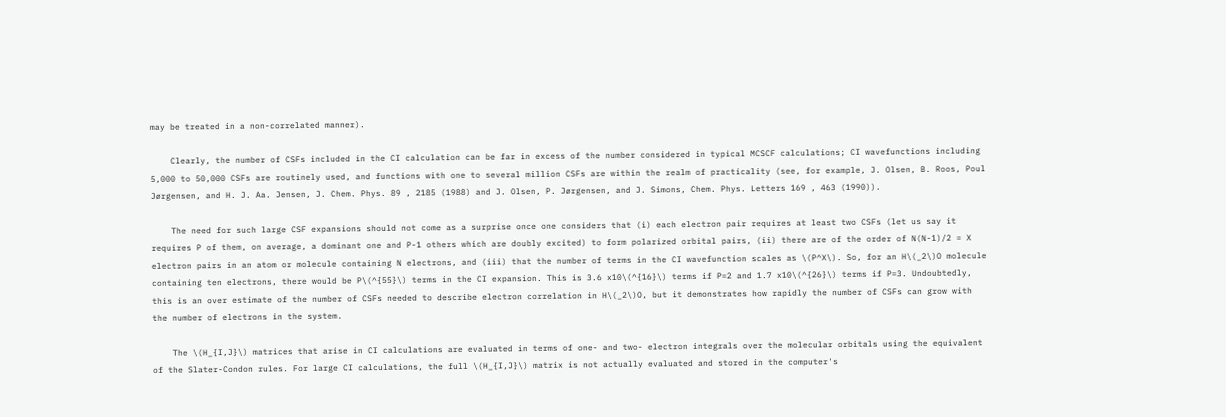may be treated in a non-correlated manner).

    Clearly, the number of CSFs included in the CI calculation can be far in excess of the number considered in typical MCSCF calculations; CI wavefunctions including 5,000 to 50,000 CSFs are routinely used, and functions with one to several million CSFs are within the realm of practicality (see, for example, J. Olsen, B. Roos, Poul Jørgensen, and H. J. Aa. Jensen, J. Chem. Phys. 89 , 2185 (1988) and J. Olsen, P. Jørgensen, and J. Simons, Chem. Phys. Letters 169 , 463 (1990)).

    The need for such large CSF expansions should not come as a surprise once one considers that (i) each electron pair requires at least two CSFs (let us say it requires P of them, on average, a dominant one and P-1 others which are doubly excited) to form polarized orbital pairs, (ii) there are of the order of N(N-1)/2 = X electron pairs in an atom or molecule containing N electrons, and (iii) that the number of terms in the CI wavefunction scales as \(P^X\). So, for an H\(_2\)O molecule containing ten electrons, there would be P\(^{55}\) terms in the CI expansion. This is 3.6 x10\(^{16}\) terms if P=2 and 1.7 x10\(^{26}\) terms if P=3. Undoubtedly, this is an over estimate of the number of CSFs needed to describe electron correlation in H\(_2\)O, but it demonstrates how rapidly the number of CSFs can grow with the number of electrons in the system.

    The \(H_{I,J}\) matrices that arise in CI calculations are evaluated in terms of one- and two- electron integrals over the molecular orbitals using the equivalent of the Slater-Condon rules. For large CI calculations, the full \(H_{I,J}\) matrix is not actually evaluated and stored in the computer's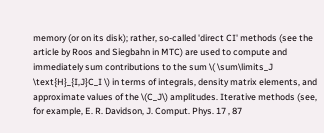memory (or on its disk); rather, so-called 'direct CI' methods (see the article by Roos and Siegbahn in MTC) are used to compute and immediately sum contributions to the sum \( \sum\limits_J \text{H}_{I,J}C_I \) in terms of integrals, density matrix elements, and approximate values of the \(C_J\) amplitudes. Iterative methods (see, for example, E. R. Davidson, J. Comput. Phys. 17 , 87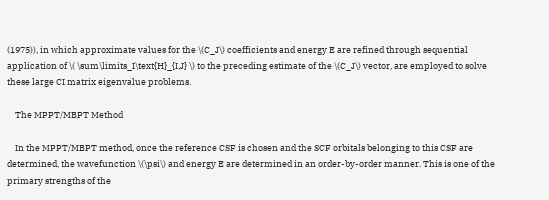(1975)), in which approximate values for the \(C_J\) coefficients and energy E are refined through sequential application of \( \sum\limits_I\text{H}_{I,J} \) to the preceding estimate of the \(C_J\) vector, are employed to solve these large CI matrix eigenvalue problems.

    The MPPT/MBPT Method

    In the MPPT/MBPT method, once the reference CSF is chosen and the SCF orbitals belonging to this CSF are determined, the wavefunction \(\psi\) and energy E are determined in an order-by-order manner. This is one of the primary strengths of the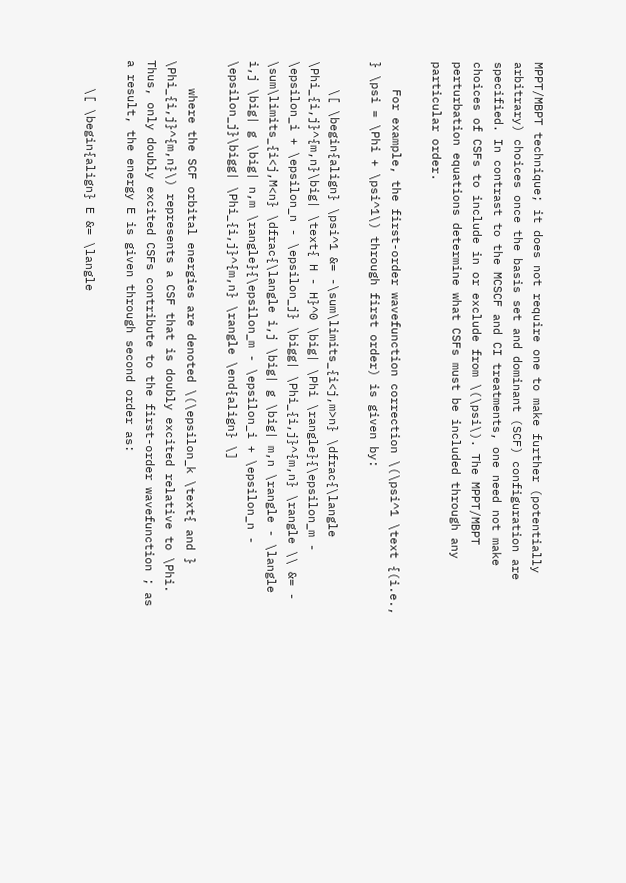MPPT/MBPT technique; it does not require one to make further (potentially arbitrary) choices once the basis set and dominant (SCF) configuration are specified. In contrast to the MCSCF and CI treatments, one need not make choices of CSFs to include in or exclude from \(\psi\). The MPPT/MBPT perturbation equations determine what CSFs must be included through any particular order.

    For example, the first-order wavefunction correction \(\psi^1 \text {(i.e., } \psi = \Phi + \psi^1\) through first order) is given by:

    \[ \begin{align} \psi^1 &= -\sum\limits_{i<j,m>n} \dfrac{\langle \Phi_{i,j}^{m,n}\big| \text{ H - H}^0 \big| \Phi \rangle}{\epsilon_m - \epsilon_i + \epsilon_n - \epsilon_j} \bigg| \Phi_{i,j}^{m,n} \rangle \\ &= - \sum\limits_{i<j,M<n} \dfrac{\langle i,j \big| g \big| m,n \rangle - \langle i,j \big| g \big| n,m \rangle}{\epsilon_m - \epsilon_i + \epsilon_n - \epsilon_j}\bigg| \Phi_{i,j}^{m,n} \rangle \end{align} \]

    where the SCF orbital energies are denoted \(\epsilon_k \text{ and } \Phi_{i,j}^{m,n}\) represents a CSF that is doubly excited relative to \Phi. Thus, only doubly excited CSFs contribute to the first-order wavefunction ; as a result, the energy E is given through second order as:

    \[ \begin{align} E &= \langle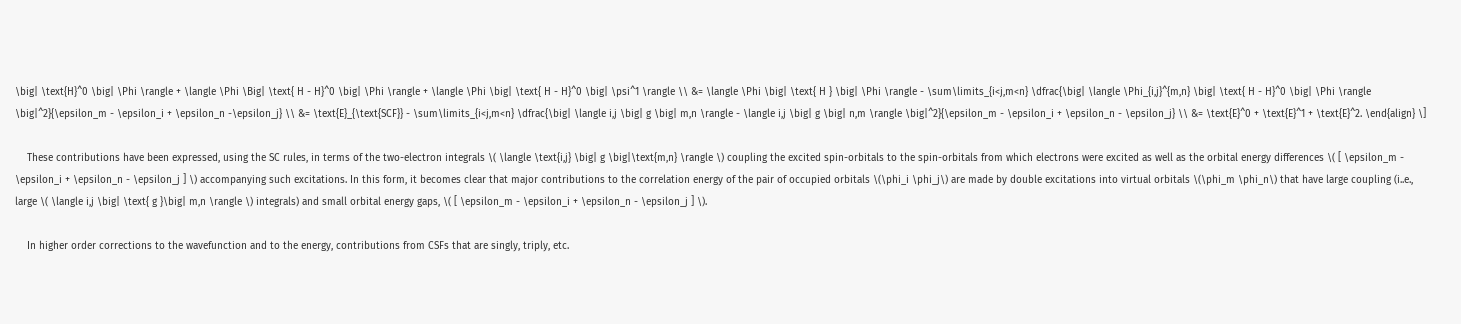\big| \text{H}^0 \big| \Phi \rangle + \langle \Phi \Big| \text{ H - H}^0 \big| \Phi \rangle + \langle \Phi \big| \text{ H - H}^0 \big| \psi^1 \rangle \\ &= \langle \Phi \big| \text{ H } \big| \Phi \rangle - \sum\limits_{i<j,m<n} \dfrac{\big| \langle \Phi_{i,j}^{m,n} \big| \text{ H - H}^0 \big| \Phi \rangle \big|^2}{\epsilon_m - \epsilon_i + \epsilon_n -\epsilon_j} \\ &= \text{E}_{\text{SCF}} - \sum\limits_{i<j,m<n} \dfrac{\big| \langle i,j \big| g \big| m,n \rangle - \langle i,j \big| g \big| n,m \rangle \big|^2}{\epsilon_m - \epsilon_i + \epsilon_n - \epsilon_j} \\ &= \text{E}^0 + \text{E}^1 + \text{E}^2. \end{align} \]

    These contributions have been expressed, using the SC rules, in terms of the two-electron integrals \( \langle \text{i,j} \big| g \big|\text{m,n} \rangle \) coupling the excited spin-orbitals to the spin-orbitals from which electrons were excited as well as the orbital energy differences \( [ \epsilon_m - \epsilon_i + \epsilon_n - \epsilon_j ] \) accompanying such excitations. In this form, it becomes clear that major contributions to the correlation energy of the pair of occupied orbitals \(\phi_i \phi_j\) are made by double excitations into virtual orbitals \(\phi_m \phi_n\) that have large coupling (i..e., large \( \langle i,j \big| \text{ g }\big| m,n \rangle \) integrals) and small orbital energy gaps, \( [ \epsilon_m - \epsilon_i + \epsilon_n - \epsilon_j ] \).

    In higher order corrections to the wavefunction and to the energy, contributions from CSFs that are singly, triply, etc.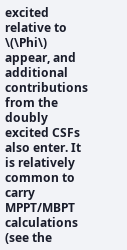excited relative to \(\Phi\) appear, and additional contributions from the doubly excited CSFs also enter. It is relatively common to carry MPPT/MBPT calculations (see the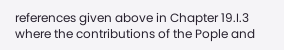references given above in Chapter 19.I.3 where the contributions of the Pople and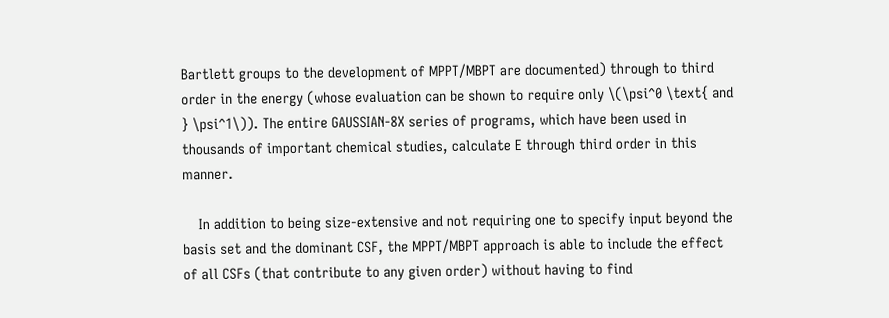Bartlett groups to the development of MPPT/MBPT are documented) through to third order in the energy (whose evaluation can be shown to require only \(\psi^0 \text{ and } \psi^1\)). The entire GAUSSIAN-8X series of programs, which have been used in thousands of important chemical studies, calculate E through third order in this manner.

    In addition to being size-extensive and not requiring one to specify input beyond the basis set and the dominant CSF, the MPPT/MBPT approach is able to include the effect of all CSFs (that contribute to any given order) without having to find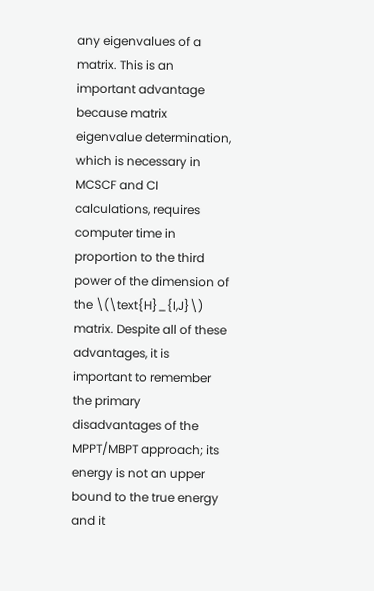any eigenvalues of a matrix. This is an important advantage because matrix eigenvalue determination, which is necessary in MCSCF and CI calculations, requires computer time in proportion to the third power of the dimension of the \(\text{H}_{I,J}\) matrix. Despite all of these advantages, it is important to remember the primary disadvantages of the MPPT/MBPT approach; its energy is not an upper bound to the true energy and it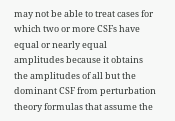may not be able to treat cases for which two or more CSFs have equal or nearly equal amplitudes because it obtains the amplitudes of all but the dominant CSF from perturbation theory formulas that assume the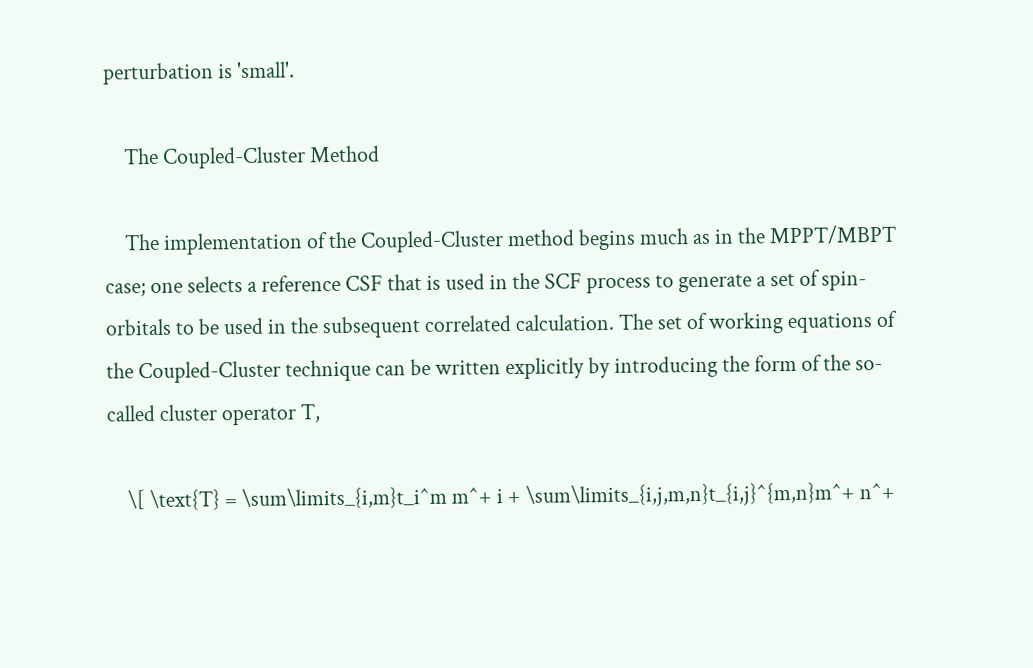perturbation is 'small'.

    The Coupled-Cluster Method

    The implementation of the Coupled-Cluster method begins much as in the MPPT/MBPT case; one selects a reference CSF that is used in the SCF process to generate a set of spin-orbitals to be used in the subsequent correlated calculation. The set of working equations of the Coupled-Cluster technique can be written explicitly by introducing the form of the so-called cluster operator T,

    \[ \text{T} = \sum\limits_{i,m}t_i^m m^+ i + \sum\limits_{i,j,m,n}t_{i,j}^{m,n}m^+ n^+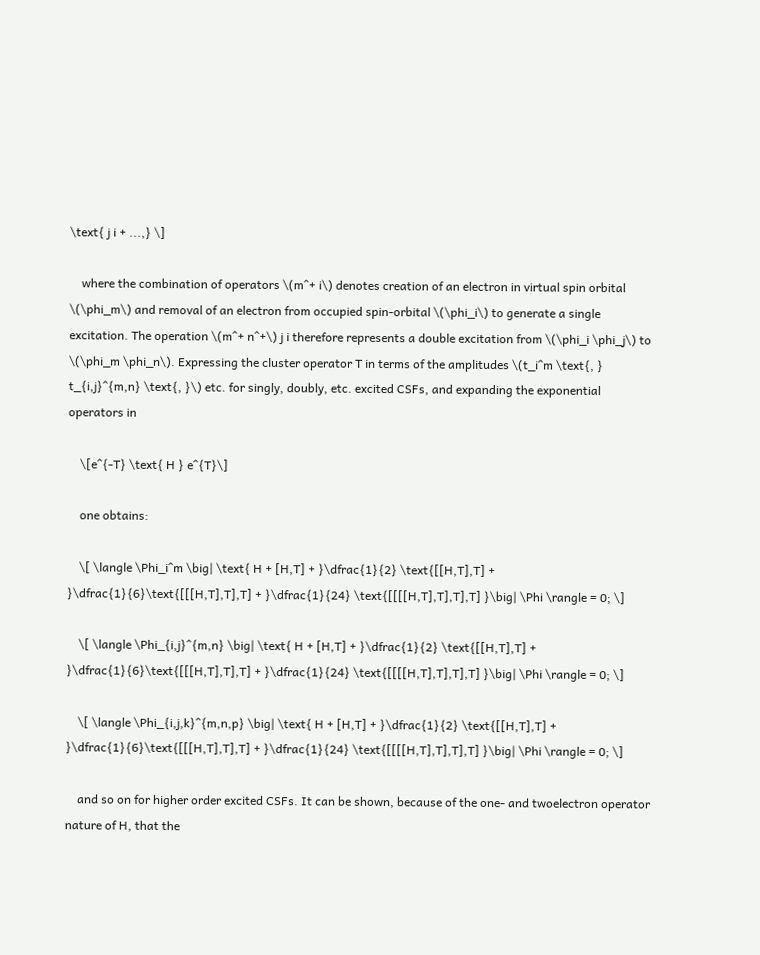\text{ j i + ...,} \]

    where the combination of operators \(m^+ i\) denotes creation of an electron in virtual spin orbital \(\phi_m\) and removal of an electron from occupied spin-orbital \(\phi_i\) to generate a single excitation. The operation \(m^+ n^+\) j i therefore represents a double excitation from \(\phi_i \phi_j\) to \(\phi_m \phi_n\). Expressing the cluster operator T in terms of the amplitudes \(t_i^m \text{, } t_{i,j}^{m,n} \text{, }\) etc. for singly, doubly, etc. excited CSFs, and expanding the exponential operators in

    \[e^{-T} \text{ H } e^{T}\]

    one obtains:

    \[ \langle \Phi_i^m \big| \text{ H + [H,T] + }\dfrac{1}{2} \text{[[H,T],T] + }\dfrac{1}{6}\text{[[[H,T],T],T] + }\dfrac{1}{24} \text{[[[[H,T],T],T],T] }\big| \Phi \rangle = 0; \]

    \[ \langle \Phi_{i,j}^{m,n} \big| \text{ H + [H,T] + }\dfrac{1}{2} \text{[[H,T],T] + }\dfrac{1}{6}\text{[[[H,T],T],T] + }\dfrac{1}{24} \text{[[[[H,T],T],T],T] }\big| \Phi \rangle = 0; \]

    \[ \langle \Phi_{i,j,k}^{m,n,p} \big| \text{ H + [H,T] + }\dfrac{1}{2} \text{[[H,T],T] + }\dfrac{1}{6}\text{[[[H,T],T],T] + }\dfrac{1}{24} \text{[[[[H,T],T],T],T] }\big| \Phi \rangle = 0; \]

    and so on for higher order excited CSFs. It can be shown, because of the one- and twoelectron operator nature of H, that the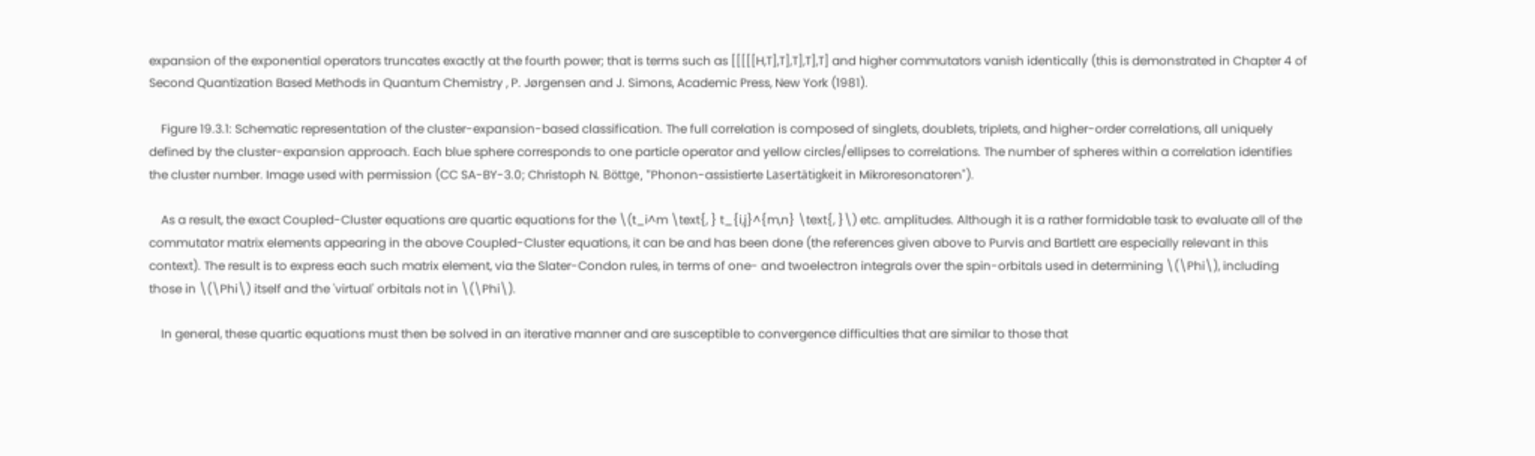expansion of the exponential operators truncates exactly at the fourth power; that is terms such as [[[[[H,T],T],T],T],T] and higher commutators vanish identically (this is demonstrated in Chapter 4 of Second Quantization Based Methods in Quantum Chemistry , P. Jørgensen and J. Simons, Academic Press, New York (1981).

    Figure 19.3.1: Schematic representation of the cluster-expansion-based classification. The full correlation is composed of singlets, doublets, triplets, and higher-order correlations, all uniquely defined by the cluster-expansion approach. Each blue sphere corresponds to one particle operator and yellow circles/ellipses to correlations. The number of spheres within a correlation identifies the cluster number. Image used with permission (CC SA-BY-3.0; Christoph N. Böttge, "Phonon-assistierte Lasertätigkeit in Mikroresonatoren").

    As a result, the exact Coupled-Cluster equations are quartic equations for the \(t_i^m \text{, } t_{i,j}^{m,n} \text{, }\) etc. amplitudes. Although it is a rather formidable task to evaluate all of the commutator matrix elements appearing in the above Coupled-Cluster equations, it can be and has been done (the references given above to Purvis and Bartlett are especially relevant in this context). The result is to express each such matrix element, via the Slater-Condon rules, in terms of one- and twoelectron integrals over the spin-orbitals used in determining \(\Phi\), including those in \(\Phi\) itself and the 'virtual' orbitals not in \(\Phi\).

    In general, these quartic equations must then be solved in an iterative manner and are susceptible to convergence difficulties that are similar to those that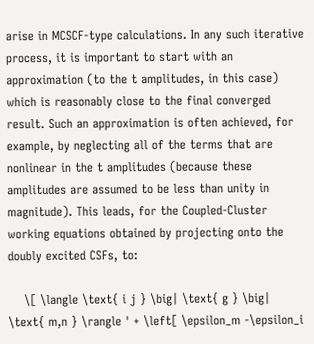arise in MCSCF-type calculations. In any such iterative process, it is important to start with an approximation (to the t amplitudes, in this case) which is reasonably close to the final converged result. Such an approximation is often achieved, for example, by neglecting all of the terms that are nonlinear in the t amplitudes (because these amplitudes are assumed to be less than unity in magnitude). This leads, for the Coupled-Cluster working equations obtained by projecting onto the doubly excited CSFs, to:

    \[ \langle \text{ i j } \big| \text{ g } \big| \text{ m,n } \rangle ' + \left[ \epsilon_m -\epsilon_i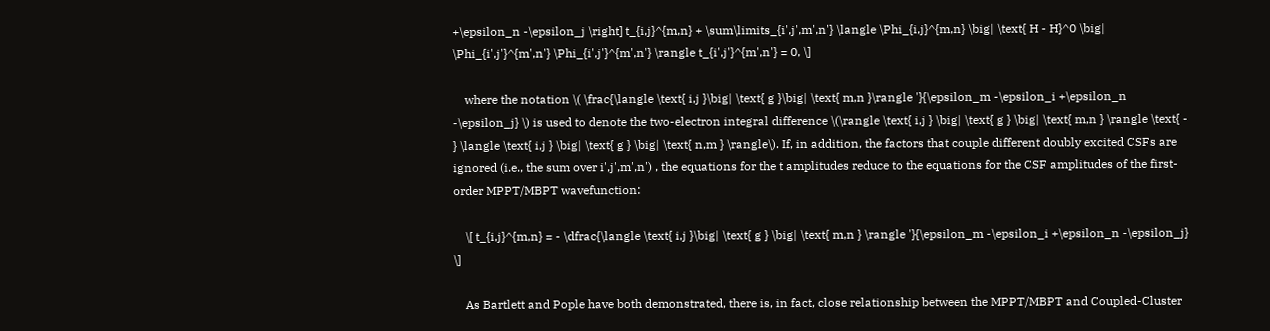+\epsilon_n -\epsilon_j \right] t_{i,j}^{m,n} + \sum\limits_{i',j',m',n'} \langle \Phi_{i,j}^{m,n} \big| \text{ H - H}^0 \big| \Phi_{i',j'}^{m',n'} \Phi_{i',j'}^{m',n'} \rangle t_{i',j'}^{m',n'} = 0, \]

    where the notation \( \frac{\langle \text{ i,j }\big| \text{ g }\big| \text{ m,n }\rangle '}{\epsilon_m -\epsilon_i +\epsilon_n -\epsilon_j} \) is used to denote the two-electron integral difference \(\rangle \text{ i,j } \big| \text{ g } \big| \text{ m,n } \rangle \text{ - } \langle \text{ i,j } \big| \text{ g } \big| \text{ n,m } \rangle\). If, in addition, the factors that couple different doubly excited CSFs are ignored (i.e., the sum over i',j',m',n') , the equations for the t amplitudes reduce to the equations for the CSF amplitudes of the first-order MPPT/MBPT wavefunction:

    \[ t_{i,j}^{m,n} = - \dfrac{\langle \text{ i,j }\big| \text{ g } \big| \text{ m,n } \rangle '}{\epsilon_m -\epsilon_i +\epsilon_n -\epsilon_j} \]

    As Bartlett and Pople have both demonstrated, there is, in fact, close relationship between the MPPT/MBPT and Coupled-Cluster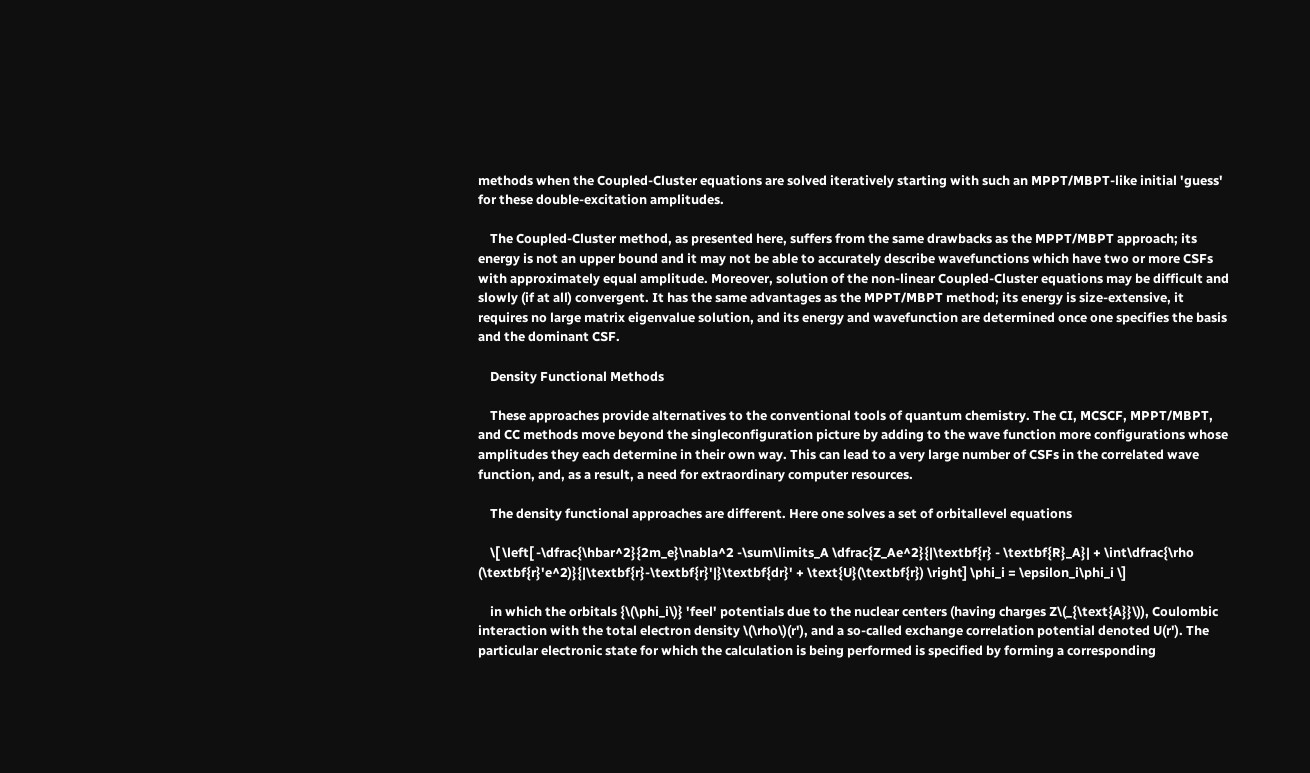methods when the Coupled-Cluster equations are solved iteratively starting with such an MPPT/MBPT-like initial 'guess' for these double-excitation amplitudes.

    The Coupled-Cluster method, as presented here, suffers from the same drawbacks as the MPPT/MBPT approach; its energy is not an upper bound and it may not be able to accurately describe wavefunctions which have two or more CSFs with approximately equal amplitude. Moreover, solution of the non-linear Coupled-Cluster equations may be difficult and slowly (if at all) convergent. It has the same advantages as the MPPT/MBPT method; its energy is size-extensive, it requires no large matrix eigenvalue solution, and its energy and wavefunction are determined once one specifies the basis and the dominant CSF.

    Density Functional Methods

    These approaches provide alternatives to the conventional tools of quantum chemistry. The CI, MCSCF, MPPT/MBPT, and CC methods move beyond the singleconfiguration picture by adding to the wave function more configurations whose amplitudes they each determine in their own way. This can lead to a very large number of CSFs in the correlated wave function, and, as a result, a need for extraordinary computer resources.

    The density functional approaches are different. Here one solves a set of orbitallevel equations

    \[ \left[ -\dfrac{\hbar^2}{2m_e}\nabla^2 -\sum\limits_A \dfrac{Z_Ae^2}{|\textbf{r} - \textbf{R}_A}| + \int\dfrac{\rho (\textbf{r}'e^2)}{|\textbf{r}-\textbf{r}'|}\textbf{dr}' + \text{U}(\textbf{r}) \right] \phi_i = \epsilon_i\phi_i \]

    in which the orbitals {\(\phi_i\)} 'feel' potentials due to the nuclear centers (having charges Z\(_{\text{A}}\)), Coulombic interaction with the total electron density \(\rho\)(r'), and a so-called exchange correlation potential denoted U(r'). The particular electronic state for which the calculation is being performed is specified by forming a corresponding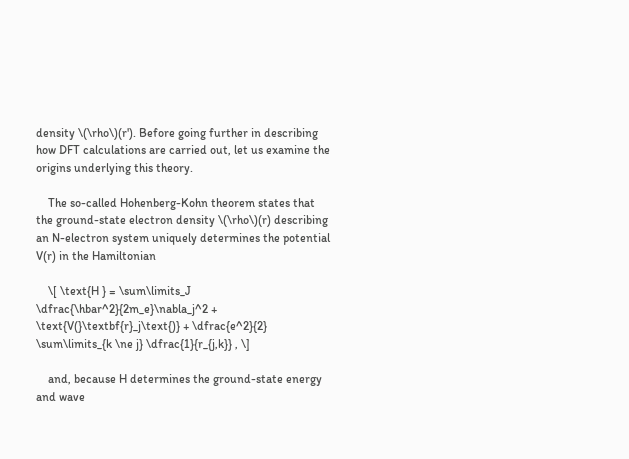density \(\rho\)(r'). Before going further in describing how DFT calculations are carried out, let us examine the origins underlying this theory.

    The so-called Hohenberg-Kohn theorem states that the ground-state electron density \(\rho\)(r) describing an N-electron system uniquely determines the potential V(r) in the Hamiltonian

    \[ \text{H } = \sum\limits_J \dfrac{\hbar^2}{2m_e}\nabla_j^2 + \text{V(}\textbf{r}_j\text{)} + \dfrac{e^2}{2} \sum\limits_{k \ne j} \dfrac{1}{r_{j,k}} , \]

    and, because H determines the ground-state energy and wave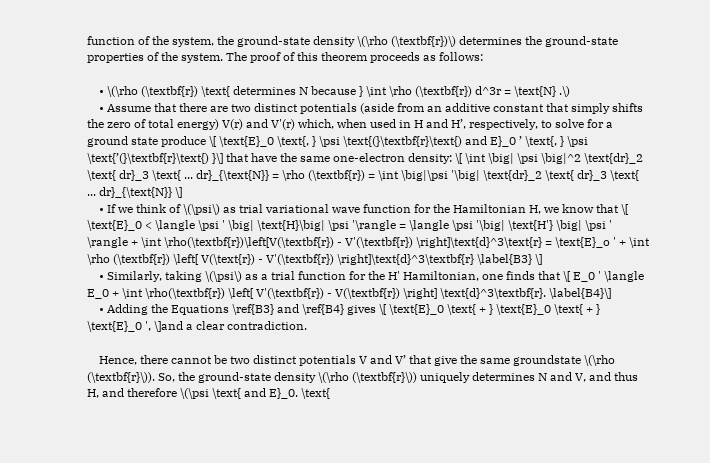function of the system, the ground-state density \(\rho (\textbf{r})\) determines the ground-state properties of the system. The proof of this theorem proceeds as follows:

    • \(\rho (\textbf{r}) \text{ determines N because } \int \rho (\textbf{r}) d^3r = \text{N} .\)
    • Assume that there are two distinct potentials (aside from an additive constant that simply shifts the zero of total energy) V(r) and V'(r) which, when used in H and H’, respectively, to solve for a ground state produce \[ \text{E}_0 \text{, } \psi \text{(}\textbf{r}\text{) and E}_0 ’ \text{, } \psi \text{’(}\textbf{r}\text{) }\] that have the same one-electron density: \[ \int \big| \psi \big|^2 \text{dr}_2 \text{ dr}_3 \text{ ... dr}_{\text{N}} = \rho (\textbf{r}) = \int \big|\psi '\big| \text{dr}_2 \text{ dr}_3 \text{ ... dr}_{\text{N}} \]
    • If we think of \(\psi\) as trial variational wave function for the Hamiltonian H, we know that \[ \text{E}_0 < \langle \psi ' \big| \text{H}\big| \psi '\rangle = \langle \psi '\big| \text{H'} \big| \psi ' \rangle + \int \rho(\textbf{r})\left[V(\textbf{r}) - V'(\textbf{r}) \right]\text{d}^3\text{r} = \text{E}_o ' + \int \rho (\textbf{r}) \left[ V(\text{r}) - V'(\textbf{r}) \right]\text{d}^3\textbf{r} \label{B3} \]
    • Similarly, taking \(\psi\) as a trial function for the H' Hamiltonian, one finds that \[ E_0 ' \langle E_0 + \int \rho(\textbf{r}) \left[ V'(\textbf{r}) - V(\textbf{r}) \right] \text{d}^3\textbf{r}. \label{B4}\]
    • Adding the Equations \ref{B3} and \ref{B4} gives \[ \text{E}_0 \text{ + } \text{E}_0 \text{ + } \text{E}_0 ', \]and a clear contradiction.

    Hence, there cannot be two distinct potentials V and V’ that give the same groundstate \(\rho (\textbf{r}\)). So, the ground-state density \(\rho (\textbf{r}\)) uniquely determines N and V, and thus H, and therefore \(\psi \text{ and E}_0. \text{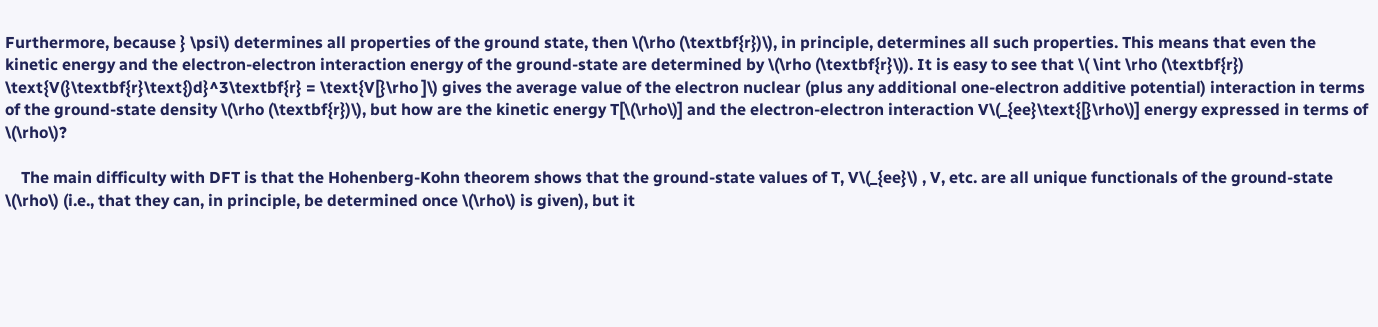Furthermore, because } \psi\) determines all properties of the ground state, then \(\rho (\textbf{r})\), in principle, determines all such properties. This means that even the kinetic energy and the electron-electron interaction energy of the ground-state are determined by \(\rho (\textbf{r}\)). It is easy to see that \( \int \rho (\textbf{r}) \text{V(}\textbf{r}\text{)d}^3\textbf{r} = \text{V[}\rho ]\) gives the average value of the electron nuclear (plus any additional one-electron additive potential) interaction in terms of the ground-state density \(\rho (\textbf{r})\), but how are the kinetic energy T[\(\rho\)] and the electron-electron interaction V\(_{ee}\text{[}\rho\)] energy expressed in terms of \(\rho\)?

    The main difficulty with DFT is that the Hohenberg-Kohn theorem shows that the ground-state values of T, V\(_{ee}\) , V, etc. are all unique functionals of the ground-state \(\rho\) (i.e., that they can, in principle, be determined once \(\rho\) is given), but it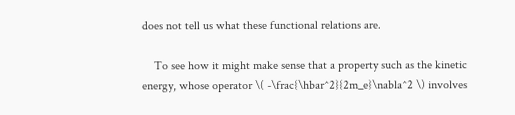does not tell us what these functional relations are.

    To see how it might make sense that a property such as the kinetic energy, whose operator \( -\frac{\hbar^2}{2m_e}\nabla^2 \) involves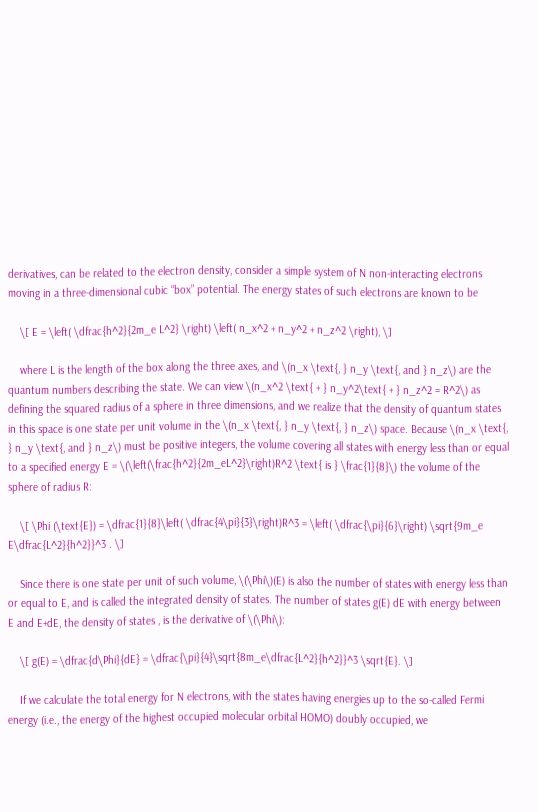derivatives, can be related to the electron density, consider a simple system of N non-interacting electrons moving in a three-dimensional cubic “box” potential. The energy states of such electrons are known to be

    \[ E = \left( \dfrac{h^2}{2m_e L^2} \right) \left( n_x^2 + n_y^2 + n_z^2 \right), \]

    where L is the length of the box along the three axes, and \(n_x \text{, } n_y \text{, and } n_z\) are the quantum numbers describing the state. We can view \(n_x^2 \text{ + } n_y^2\text{ + } n_z^2 = R^2\) as defining the squared radius of a sphere in three dimensions, and we realize that the density of quantum states in this space is one state per unit volume in the \(n_x \text{, } n_y \text{, } n_z\) space. Because \(n_x \text{, } n_y \text{, and } n_z\) must be positive integers, the volume covering all states with energy less than or equal to a specified energy E = \(\left(\frac{h^2}{2m_eL^2}\right)R^2 \text{ is } \frac{1}{8}\) the volume of the sphere of radius R:

    \[ \Phi (\text{E}) = \dfrac{1}{8}\left( \dfrac{4\pi}{3}\right)R^3 = \left( \dfrac{\pi}{6}\right) \sqrt{9m_e E\dfrac{L^2}{h^2}}^3 . \]

    Since there is one state per unit of such volume, \(\Phi\)(E) is also the number of states with energy less than or equal to E, and is called the integrated density of states. The number of states g(E) dE with energy between E and E+dE, the density of states , is the derivative of \(\Phi\):

    \[ g(E) = \dfrac{d\Phi}{dE} = \dfrac{\pi}{4}\sqrt{8m_e\dfrac{L^2}{h^2}}^3 \sqrt{E}. \]

    If we calculate the total energy for N electrons, with the states having energies up to the so-called Fermi energy (i.e., the energy of the highest occupied molecular orbital HOMO) doubly occupied, we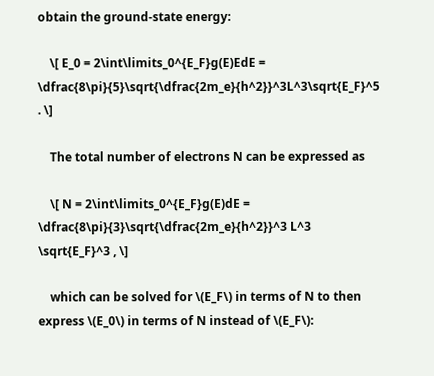obtain the ground-state energy:

    \[ E_0 = 2\int\limits_0^{E_F}g(E)EdE = \dfrac{8\pi}{5}\sqrt{\dfrac{2m_e}{h^2}}^3L^3\sqrt{E_F}^5 . \]

    The total number of electrons N can be expressed as

    \[ N = 2\int\limits_0^{E_F}g(E)dE = \dfrac{8\pi}{3}\sqrt{\dfrac{2m_e}{h^2}}^3 L^3 \sqrt{E_F}^3 , \]

    which can be solved for \(E_F\) in terms of N to then express \(E_0\) in terms of N instead of \(E_F\):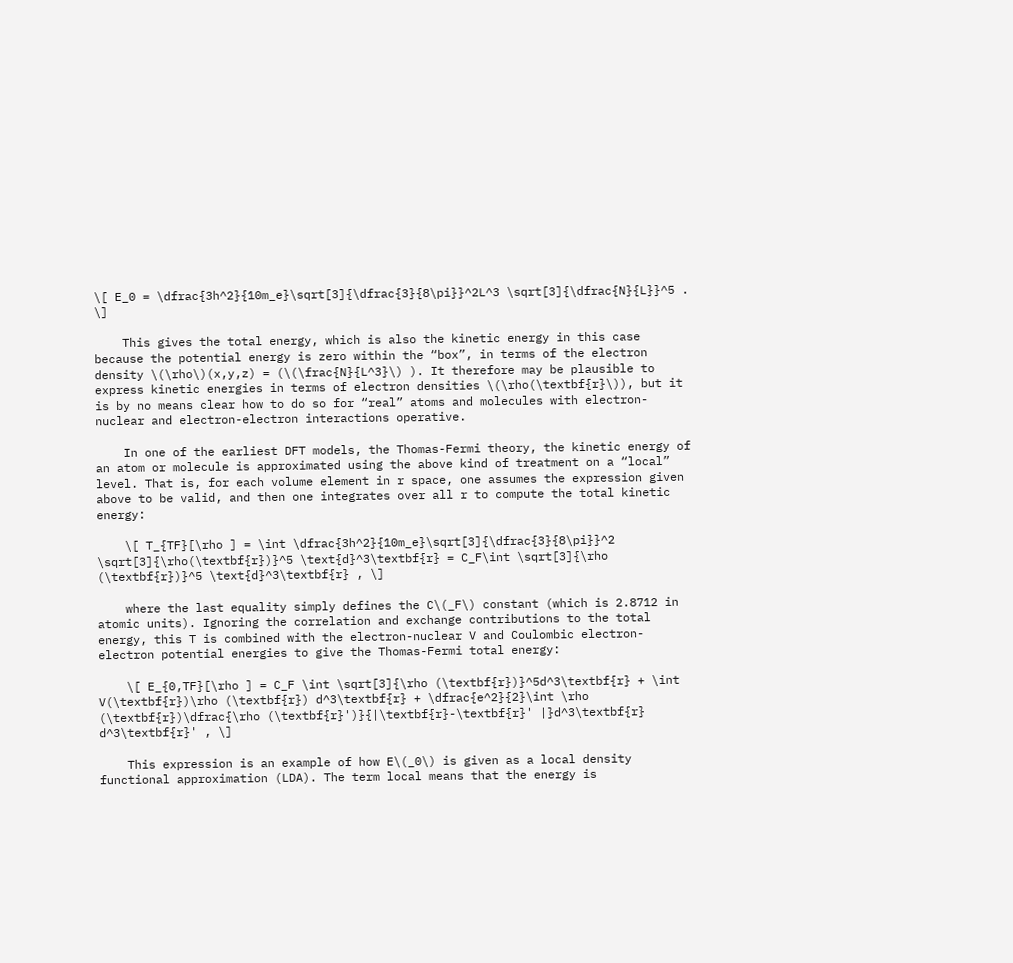\[ E_0 = \dfrac{3h^2}{10m_e}\sqrt[3]{\dfrac{3}{8\pi}}^2L^3 \sqrt[3]{\dfrac{N}{L}}^5 . \]

    This gives the total energy, which is also the kinetic energy in this case because the potential energy is zero within the “box”, in terms of the electron density \(\rho\)(x,y,z) = (\(\frac{N}{L^3}\) ). It therefore may be plausible to express kinetic energies in terms of electron densities \(\rho(\textbf{r}\)), but it is by no means clear how to do so for “real” atoms and molecules with electron-nuclear and electron-electron interactions operative.

    In one of the earliest DFT models, the Thomas-Fermi theory, the kinetic energy of an atom or molecule is approximated using the above kind of treatment on a “local” level. That is, for each volume element in r space, one assumes the expression given above to be valid, and then one integrates over all r to compute the total kinetic energy:

    \[ T_{TF}[\rho ] = \int \dfrac{3h^2}{10m_e}\sqrt[3]{\dfrac{3}{8\pi}}^2 \sqrt[3]{\rho(\textbf{r})}^5 \text{d}^3\textbf{r} = C_F\int \sqrt[3]{\rho (\textbf{r})}^5 \text{d}^3\textbf{r} , \]

    where the last equality simply defines the C\(_F\) constant (which is 2.8712 in atomic units). Ignoring the correlation and exchange contributions to the total energy, this T is combined with the electron-nuclear V and Coulombic electron-electron potential energies to give the Thomas-Fermi total energy:

    \[ E_{0,TF}[\rho ] = C_F \int \sqrt[3]{\rho (\textbf{r})}^5d^3\textbf{r} + \int V(\textbf{r})\rho (\textbf{r}) d^3\textbf{r} + \dfrac{e^2}{2}\int \rho (\textbf{r})\dfrac{\rho (\textbf{r}')}{|\textbf{r}-\textbf{r}' |}d^3\textbf{r} d^3\textbf{r}' , \]

    This expression is an example of how E\(_0\) is given as a local density functional approximation (LDA). The term local means that the energy is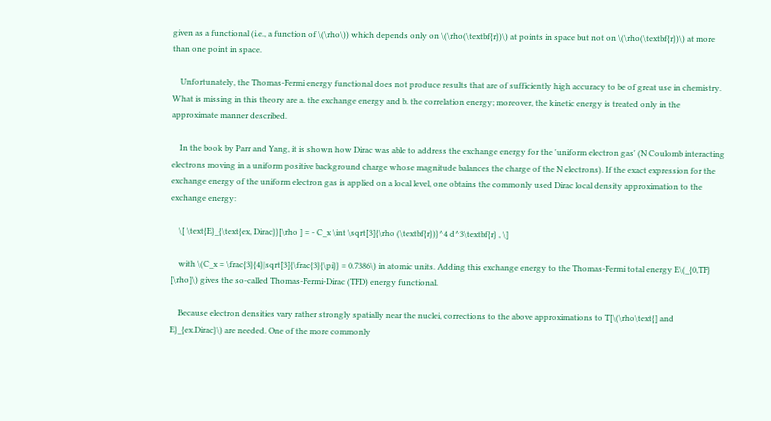given as a functional (i.e., a function of \(\rho\)) which depends only on \(\rho(\textbf{r})\) at points in space but not on \(\rho(\textbf{r})\) at more than one point in space.

    Unfortunately, the Thomas-Fermi energy functional does not produce results that are of sufficiently high accuracy to be of great use in chemistry. What is missing in this theory are a. the exchange energy and b. the correlation energy; moreover, the kinetic energy is treated only in the approximate manner described.

    In the book by Parr and Yang, it is shown how Dirac was able to address the exchange energy for the 'uniform electron gas' (N Coulomb interacting electrons moving in a uniform positive background charge whose magnitude balances the charge of the N electrons). If the exact expression for the exchange energy of the uniform electron gas is applied on a local level, one obtains the commonly used Dirac local density approximation to the exchange energy:

    \[ \text{E}_{\text{ex, Dirac}}[\rho ] = - C_x \int \sqrt[3]{\rho (\textbf{r})}^4 d^3\textbf{r} , \]

    with \(C_x = \frac{3}{4}|sqrt[3]{\frac{3}{\pi}} = 0.7386\) in atomic units. Adding this exchange energy to the Thomas-Fermi total energy E\(_{0,TF} [\rho]\) gives the so-called Thomas-Fermi-Dirac (TFD) energy functional.

    Because electron densities vary rather strongly spatially near the nuclei, corrections to the above approximations to T[\(\rho\text{] and E}_{ex.Dirac}\) are needed. One of the more commonly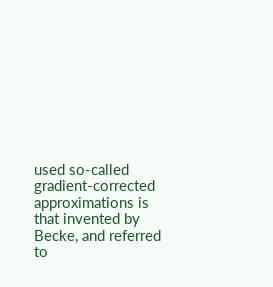used so-called gradient-corrected approximations is that invented by Becke, and referred to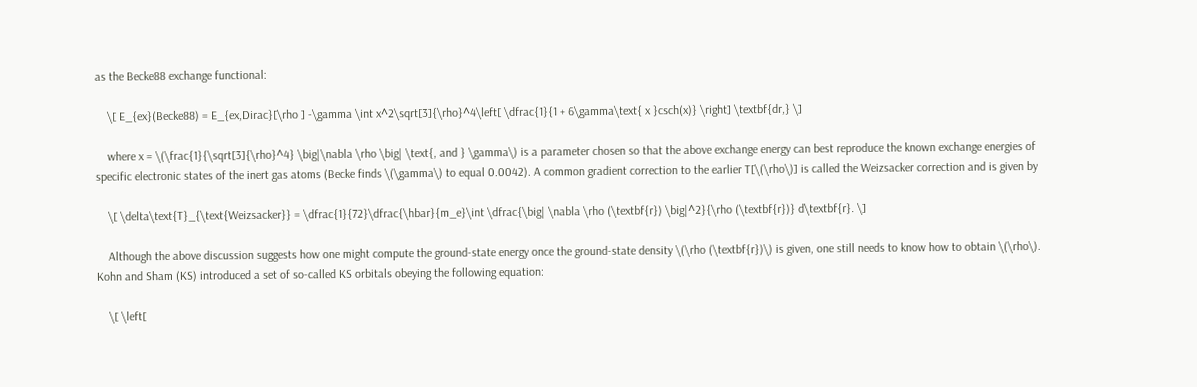as the Becke88 exchange functional:

    \[ E_{ex}(Becke88) = E_{ex,Dirac}[\rho ] -\gamma \int x^2\sqrt[3]{\rho}^4\left[ \dfrac{1}{1 + 6\gamma\text{ x }csch(x)} \right] \textbf{dr,} \]

    where x = \(\frac{1}{\sqrt[3]{\rho}^4} \big|\nabla \rho \big| \text{, and } \gamma\) is a parameter chosen so that the above exchange energy can best reproduce the known exchange energies of specific electronic states of the inert gas atoms (Becke finds \(\gamma\) to equal 0.0042). A common gradient correction to the earlier T[\(\rho\)] is called the Weizsacker correction and is given by

    \[ \delta\text{T}_{\text{Weizsacker}} = \dfrac{1}{72}\dfrac{\hbar}{m_e}\int \dfrac{\big| \nabla \rho (\textbf{r}) \big|^2}{\rho (\textbf{r})} d\textbf{r}. \]

    Although the above discussion suggests how one might compute the ground-state energy once the ground-state density \(\rho (\textbf{r})\) is given, one still needs to know how to obtain \(\rho\). Kohn and Sham (KS) introduced a set of so-called KS orbitals obeying the following equation:

    \[ \left[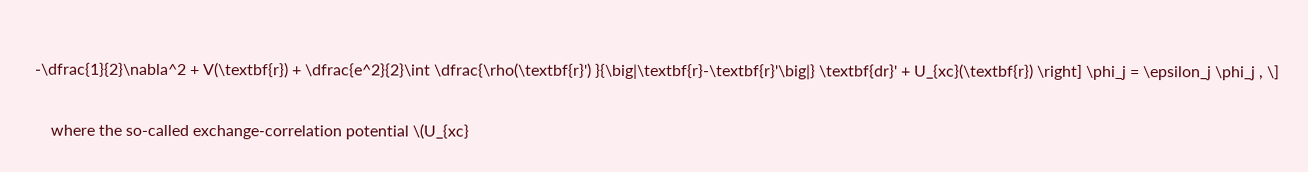-\dfrac{1}{2}\nabla^2 + V(\textbf{r}) + \dfrac{e^2}{2}\int \dfrac{\rho(\textbf{r}') }{\big|\textbf{r}-\textbf{r}'\big|} \textbf{dr}' + U_{xc}(\textbf{r}) \right] \phi_j = \epsilon_j \phi_j , \]

    where the so-called exchange-correlation potential \(U_{xc}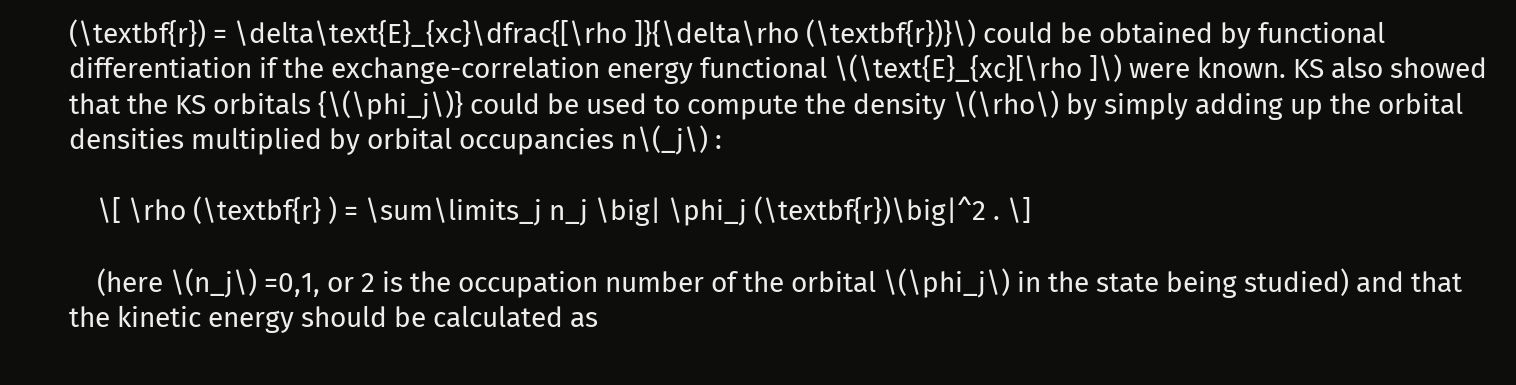(\textbf{r}) = \delta\text{E}_{xc}\dfrac{[\rho ]}{\delta\rho (\textbf{r})}\) could be obtained by functional differentiation if the exchange-correlation energy functional \(\text{E}_{xc}[\rho ]\) were known. KS also showed that the KS orbitals {\(\phi_j\)} could be used to compute the density \(\rho\) by simply adding up the orbital densities multiplied by orbital occupancies n\(_j\) :

    \[ \rho (\textbf{r} ) = \sum\limits_j n_j \big| \phi_j (\textbf{r})\big|^2 . \]

    (here \(n_j\) =0,1, or 2 is the occupation number of the orbital \(\phi_j\) in the state being studied) and that the kinetic energy should be calculated as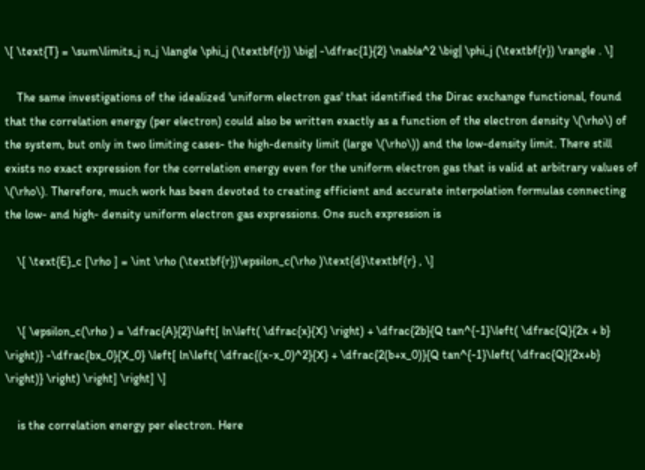\[ \text{T} = \sum\limits_j n_j \langle \phi_j (\textbf{r}) \big| -\dfrac{1}{2} \nabla^2 \big| \phi_j (\textbf{r}) \rangle . \]

    The same investigations of the idealized 'uniform electron gas' that identified the Dirac exchange functional, found that the correlation energy (per electron) could also be written exactly as a function of the electron density \(\rho\) of the system, but only in two limiting cases- the high-density limit (large \(\rho\)) and the low-density limit. There still exists no exact expression for the correlation energy even for the uniform electron gas that is valid at arbitrary values of \(\rho\). Therefore, much work has been devoted to creating efficient and accurate interpolation formulas connecting the low- and high- density uniform electron gas expressions. One such expression is

    \[ \text{E}_c [\rho ] = \int \rho (\textbf{r})\epsilon_c(\rho )\text{d}\textbf{r} , \]


    \[ \epsilon_c(\rho ) = \dfrac{A}{2}\left[ ln\left( \dfrac{x}{X} \right) + \dfrac{2b}{Q tan^{-1}\left( \dfrac{Q}{2x + b} \right)} -\dfrac{bx_0}{X_0} \left[ ln\left( \dfrac{(x-x_0)^2}{X} + \dfrac{2(b+x_0)}{Q tan^{-1}\left( \dfrac{Q}{2x+b} \right)} \right) \right] \right] \]

    is the correlation energy per electron. Here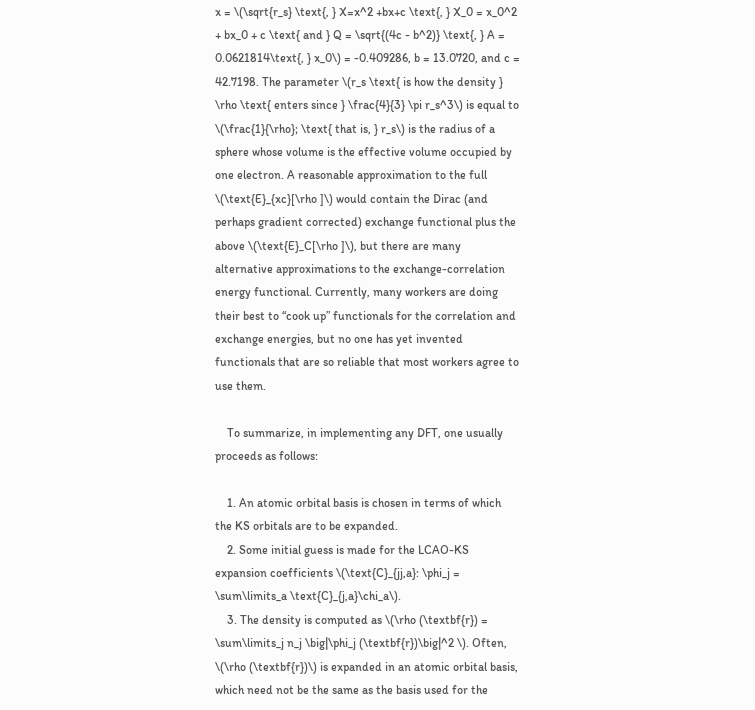x = \(\sqrt{r_s} \text{, } X=x^2 +bx+c \text{, } X_0 = x_0^2 + bx_0 + c \text{ and } Q = \sqrt{(4c - b^2)} \text{, } A = 0.0621814\text{, } x_0\) = -0.409286, b = 13.0720, and c = 42.7198. The parameter \(r_s \text{ is how the density } \rho \text{ enters since } \frac{4}{3} \pi r_s^3\) is equal to \(\frac{1}{\rho}; \text{ that is, } r_s\) is the radius of a sphere whose volume is the effective volume occupied by one electron. A reasonable approximation to the full \(\text{E}_{xc}[\rho ]\) would contain the Dirac (and perhaps gradient corrected) exchange functional plus the above \(\text{E}_C[\rho ]\), but there are many alternative approximations to the exchange-correlation energy functional. Currently, many workers are doing their best to “cook up” functionals for the correlation and exchange energies, but no one has yet invented functionals that are so reliable that most workers agree to use them.

    To summarize, in implementing any DFT, one usually proceeds as follows:

    1. An atomic orbital basis is chosen in terms of which the KS orbitals are to be expanded.
    2. Some initial guess is made for the LCAO-KS expansion coefficients \(\text{C}_{jj,a}: \phi_j = \sum\limits_a \text{C}_{j,a}\chi_a\).
    3. The density is computed as \(\rho (\textbf{r}) = \sum\limits_j n_j \big|\phi_j (\textbf{r})\big|^2 \). Often, \(\rho (\textbf{r})\) is expanded in an atomic orbital basis, which need not be the same as the basis used for the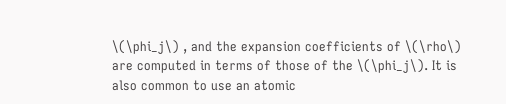\(\phi_j\) , and the expansion coefficients of \(\rho\) are computed in terms of those of the \(\phi_j\). It is also common to use an atomic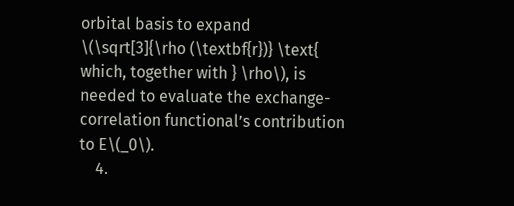orbital basis to expand \(\sqrt[3]{\rho (\textbf{r})} \text{ which, together with } \rho\), is needed to evaluate the exchange-correlation functional’s contribution to E\(_0\).
    4.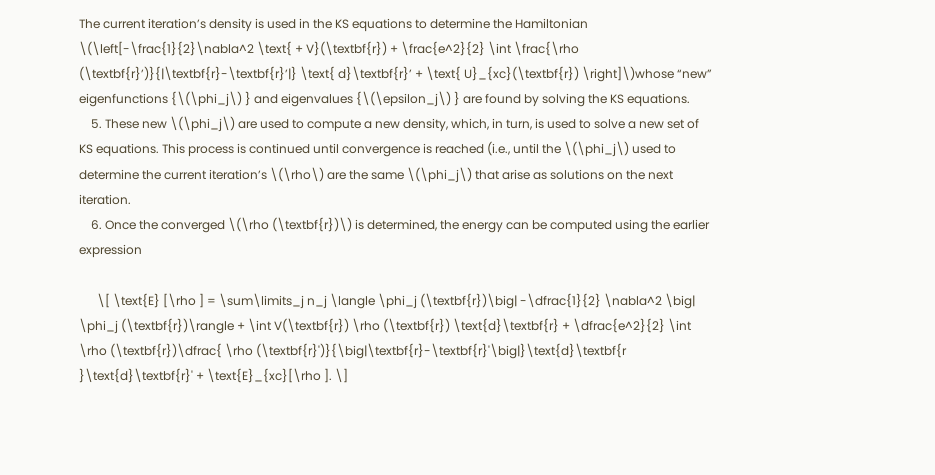The current iteration’s density is used in the KS equations to determine the Hamiltonian \(\left[-\frac{1}{2}\nabla^2 \text{ + V}(\textbf{r}) + \frac{e^2}{2} \int \frac{\rho (\textbf{r}’)}{|\textbf{r}-\textbf{r}’|} \text{ d}\textbf{r}’ + \text{ U}_{xc}(\textbf{r}) \right]\)whose “new” eigenfunctions {\(\phi_j\) } and eigenvalues {\(\epsilon_j\) } are found by solving the KS equations.
    5. These new \(\phi_j\) are used to compute a new density, which, in turn, is used to solve a new set of KS equations. This process is continued until convergence is reached (i.e., until the \(\phi_j\) used to determine the current iteration’s \(\rho\) are the same \(\phi_j\) that arise as solutions on the next iteration.
    6. Once the converged \(\rho (\textbf{r})\) is determined, the energy can be computed using the earlier expression

      \[ \text{E} [\rho ] = \sum\limits_j n_j \langle \phi_j (\textbf{r})\big| -\dfrac{1}{2} \nabla^2 \big| \phi_j (\textbf{r})\rangle + \int V(\textbf{r}) \rho (\textbf{r}) \text{d}\textbf{r} + \dfrac{e^2}{2} \int \rho (\textbf{r})\dfrac{ \rho (\textbf{r}')}{\big|\textbf{r}-\textbf{r}'\big|}\text{d}\textbf{r }\text{d}\textbf{r}' + \text{E}_{xc}[\rho ]. \]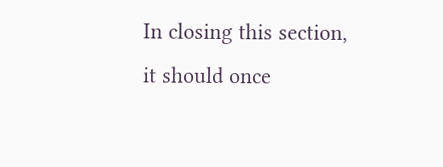In closing this section, it should once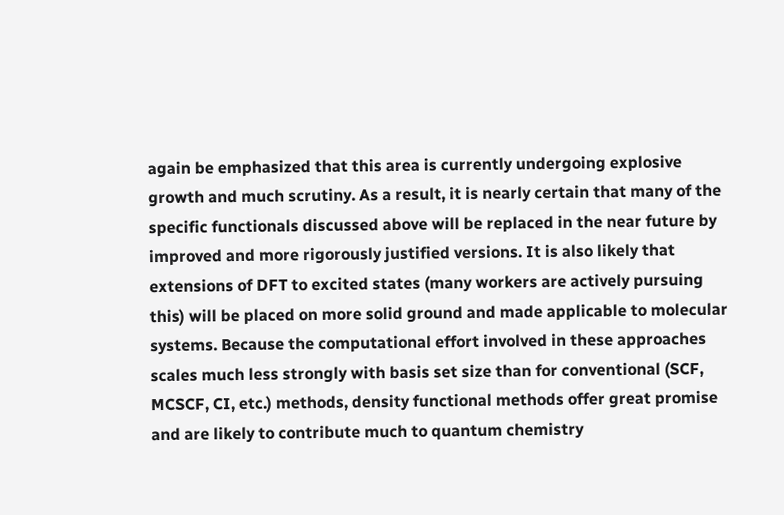again be emphasized that this area is currently undergoing explosive growth and much scrutiny. As a result, it is nearly certain that many of the specific functionals discussed above will be replaced in the near future by improved and more rigorously justified versions. It is also likely that extensions of DFT to excited states (many workers are actively pursuing this) will be placed on more solid ground and made applicable to molecular systems. Because the computational effort involved in these approaches scales much less strongly with basis set size than for conventional (SCF, MCSCF, CI, etc.) methods, density functional methods offer great promise and are likely to contribute much to quantum chemistry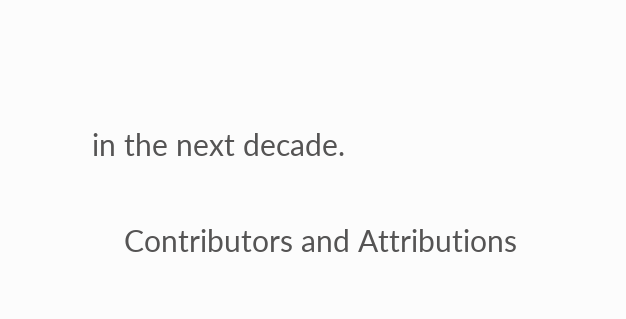in the next decade.

    Contributors and Attributions